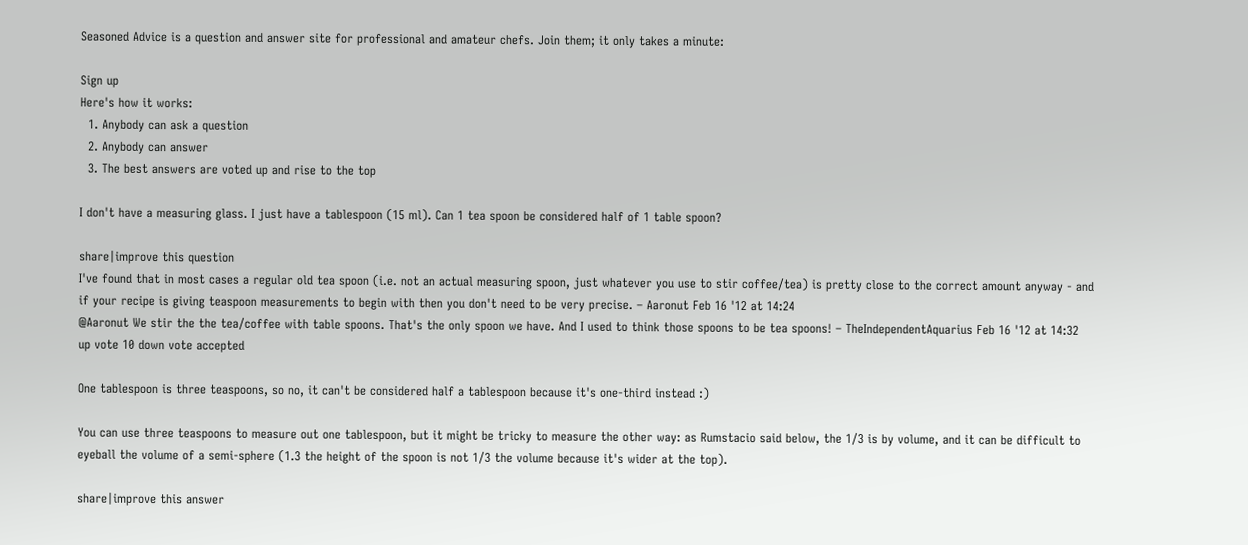Seasoned Advice is a question and answer site for professional and amateur chefs. Join them; it only takes a minute:

Sign up
Here's how it works:
  1. Anybody can ask a question
  2. Anybody can answer
  3. The best answers are voted up and rise to the top

I don't have a measuring glass. I just have a tablespoon (15 ml). Can 1 tea spoon be considered half of 1 table spoon?

share|improve this question
I've found that in most cases a regular old tea spoon (i.e. not an actual measuring spoon, just whatever you use to stir coffee/tea) is pretty close to the correct amount anyway - and if your recipe is giving teaspoon measurements to begin with then you don't need to be very precise. – Aaronut Feb 16 '12 at 14:24
@Aaronut We stir the the tea/coffee with table spoons. That's the only spoon we have. And I used to think those spoons to be tea spoons! – TheIndependentAquarius Feb 16 '12 at 14:32
up vote 10 down vote accepted

One tablespoon is three teaspoons, so no, it can't be considered half a tablespoon because it's one-third instead :)

You can use three teaspoons to measure out one tablespoon, but it might be tricky to measure the other way: as Rumstacio said below, the 1/3 is by volume, and it can be difficult to eyeball the volume of a semi-sphere (1.3 the height of the spoon is not 1/3 the volume because it's wider at the top).

share|improve this answer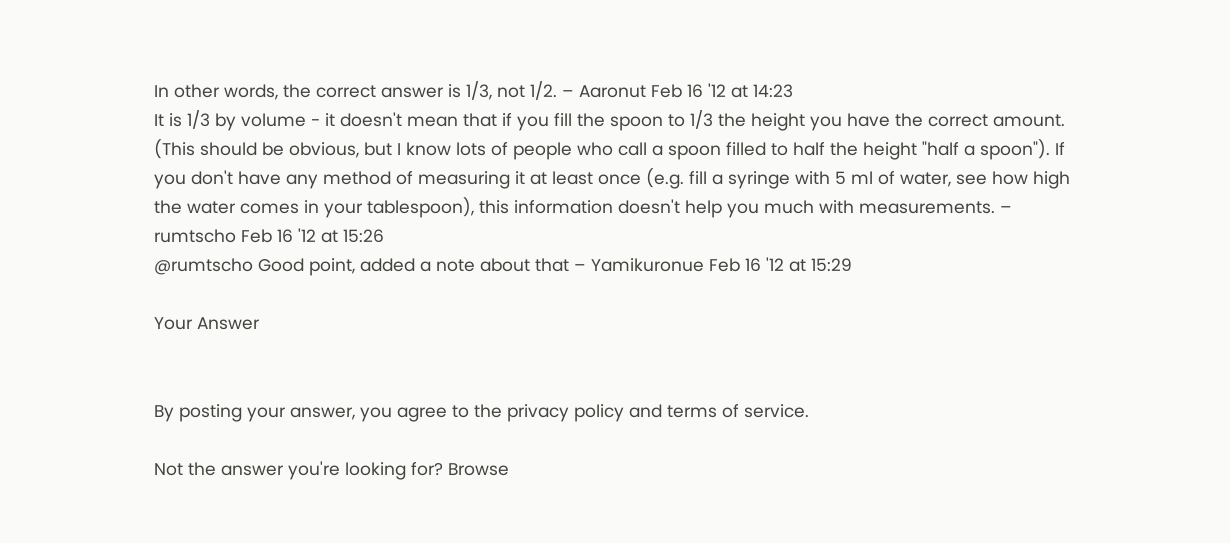In other words, the correct answer is 1/3, not 1/2. – Aaronut Feb 16 '12 at 14:23
It is 1/3 by volume - it doesn't mean that if you fill the spoon to 1/3 the height you have the correct amount. (This should be obvious, but I know lots of people who call a spoon filled to half the height "half a spoon"). If you don't have any method of measuring it at least once (e.g. fill a syringe with 5 ml of water, see how high the water comes in your tablespoon), this information doesn't help you much with measurements. – rumtscho Feb 16 '12 at 15:26
@rumtscho Good point, added a note about that – Yamikuronue Feb 16 '12 at 15:29

Your Answer


By posting your answer, you agree to the privacy policy and terms of service.

Not the answer you're looking for? Browse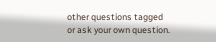other questions tagged or ask your own question.